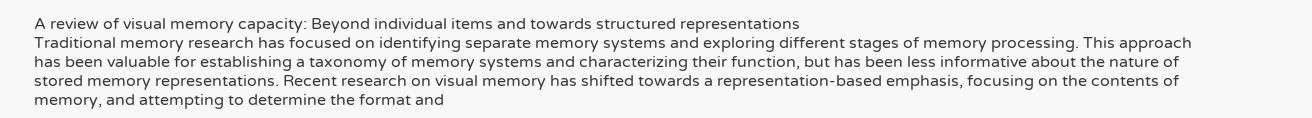A review of visual memory capacity: Beyond individual items and towards structured representations
Traditional memory research has focused on identifying separate memory systems and exploring different stages of memory processing. This approach has been valuable for establishing a taxonomy of memory systems and characterizing their function, but has been less informative about the nature of stored memory representations. Recent research on visual memory has shifted towards a representation-based emphasis, focusing on the contents of memory, and attempting to determine the format and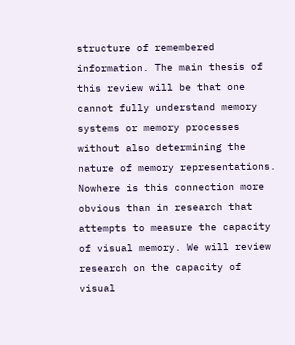structure of remembered information. The main thesis of this review will be that one cannot fully understand memory systems or memory processes without also determining the nature of memory representations. Nowhere is this connection more obvious than in research that attempts to measure the capacity of visual memory. We will review research on the capacity of visual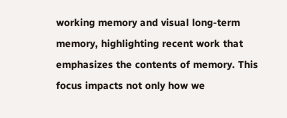working memory and visual long-term memory, highlighting recent work that emphasizes the contents of memory. This focus impacts not only how we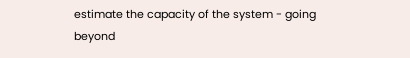estimate the capacity of the system - going beyond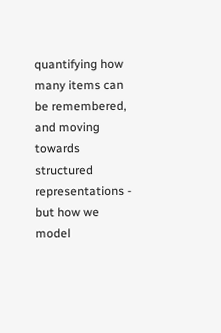quantifying how many items can be remembered, and moving towards structured representations - but how we model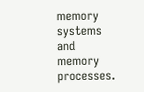memory systems and memory processes.